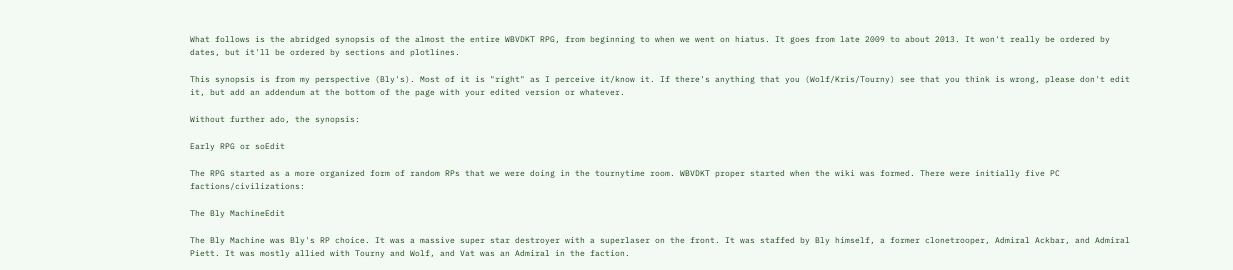What follows is the abridged synopsis of the almost the entire WBVDKT RPG, from beginning to when we went on hiatus. It goes from late 2009 to about 2013. It won't really be ordered by dates, but it'll be ordered by sections and plotlines.

This synopsis is from my perspective (Bly's). Most of it is "right" as I perceive it/know it. If there's anything that you (Wolf/Kris/Tourny) see that you think is wrong, please don't edit it, but add an addendum at the bottom of the page with your edited version or whatever.

Without further ado, the synopsis:

Early RPG or soEdit

The RPG started as a more organized form of random RPs that we were doing in the tournytime room. WBVDKT proper started when the wiki was formed. There were initially five PC factions/civilizations:

The Bly MachineEdit

The Bly Machine was Bly's RP choice. It was a massive super star destroyer with a superlaser on the front. It was staffed by Bly himself, a former clonetrooper, Admiral Ackbar, and Admiral Piett. It was mostly allied with Tourny and Wolf, and Vat was an Admiral in the faction.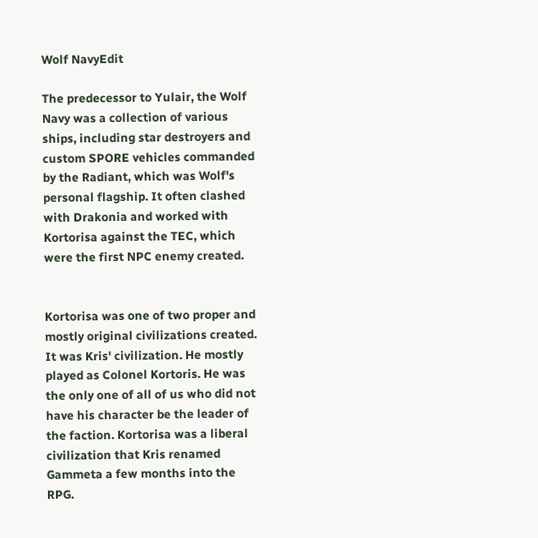Wolf NavyEdit

The predecessor to Yulair, the Wolf Navy was a collection of various ships, including star destroyers and custom SPORE vehicles commanded by the Radiant, which was Wolf's personal flagship. It often clashed with Drakonia and worked with Kortorisa against the TEC, which were the first NPC enemy created.


Kortorisa was one of two proper and mostly original civilizations created. It was Kris' civilization. He mostly played as Colonel Kortoris. He was the only one of all of us who did not have his character be the leader of the faction. Kortorisa was a liberal civilization that Kris renamed Gammeta a few months into the RPG.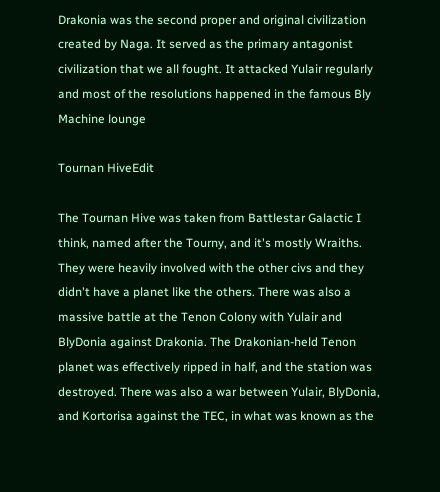Drakonia was the second proper and original civilization created by Naga. It served as the primary antagonist civilization that we all fought. It attacked Yulair regularly and most of the resolutions happened in the famous Bly Machine lounge

Tournan HiveEdit

The Tournan Hive was taken from Battlestar Galactic I think, named after the Tourny, and it's mostly Wraiths. They were heavily involved with the other civs and they didn't have a planet like the others. There was also a massive battle at the Tenon Colony with Yulair and BlyDonia against Drakonia. The Drakonian-held Tenon planet was effectively ripped in half, and the station was destroyed. There was also a war between Yulair, BlyDonia, and Kortorisa against the TEC, in what was known as the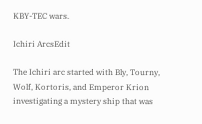KBY-TEC wars.

Ichiri ArcsEdit

The Ichiri arc started with Bly, Tourny, Wolf, Kortoris, and Emperor Krion investigating a mystery ship that was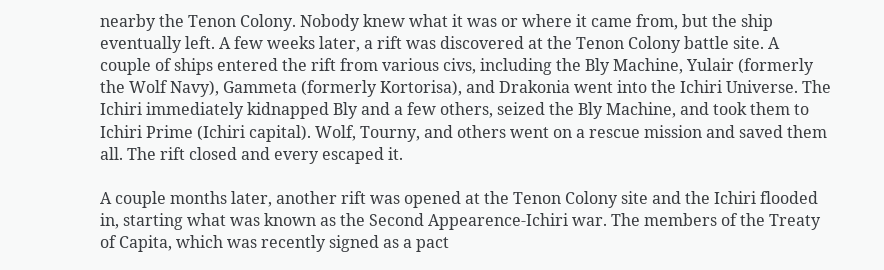nearby the Tenon Colony. Nobody knew what it was or where it came from, but the ship eventually left. A few weeks later, a rift was discovered at the Tenon Colony battle site. A couple of ships entered the rift from various civs, including the Bly Machine, Yulair (formerly the Wolf Navy), Gammeta (formerly Kortorisa), and Drakonia went into the Ichiri Universe. The Ichiri immediately kidnapped Bly and a few others, seized the Bly Machine, and took them to Ichiri Prime (Ichiri capital). Wolf, Tourny, and others went on a rescue mission and saved them all. The rift closed and every escaped it.

A couple months later, another rift was opened at the Tenon Colony site and the Ichiri flooded in, starting what was known as the Second Appearence-Ichiri war. The members of the Treaty of Capita, which was recently signed as a pact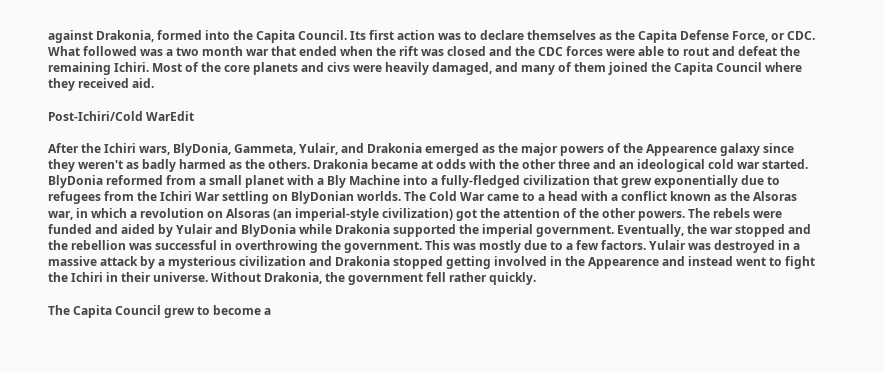against Drakonia, formed into the Capita Council. Its first action was to declare themselves as the Capita Defense Force, or CDC. What followed was a two month war that ended when the rift was closed and the CDC forces were able to rout and defeat the remaining Ichiri. Most of the core planets and civs were heavily damaged, and many of them joined the Capita Council where they received aid.

Post-Ichiri/Cold WarEdit

After the Ichiri wars, BlyDonia, Gammeta, Yulair, and Drakonia emerged as the major powers of the Appearence galaxy since they weren't as badly harmed as the others. Drakonia became at odds with the other three and an ideological cold war started. BlyDonia reformed from a small planet with a Bly Machine into a fully-fledged civilization that grew exponentially due to refugees from the Ichiri War settling on BlyDonian worlds. The Cold War came to a head with a conflict known as the Alsoras war, in which a revolution on Alsoras (an imperial-style civilization) got the attention of the other powers. The rebels were funded and aided by Yulair and BlyDonia while Drakonia supported the imperial government. Eventually, the war stopped and the rebellion was successful in overthrowing the government. This was mostly due to a few factors. Yulair was destroyed in a massive attack by a mysterious civilization and Drakonia stopped getting involved in the Appearence and instead went to fight the Ichiri in their universe. Without Drakonia, the government fell rather quickly.

The Capita Council grew to become a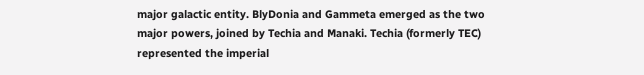major galactic entity. BlyDonia and Gammeta emerged as the two major powers, joined by Techia and Manaki. Techia (formerly TEC) represented the imperial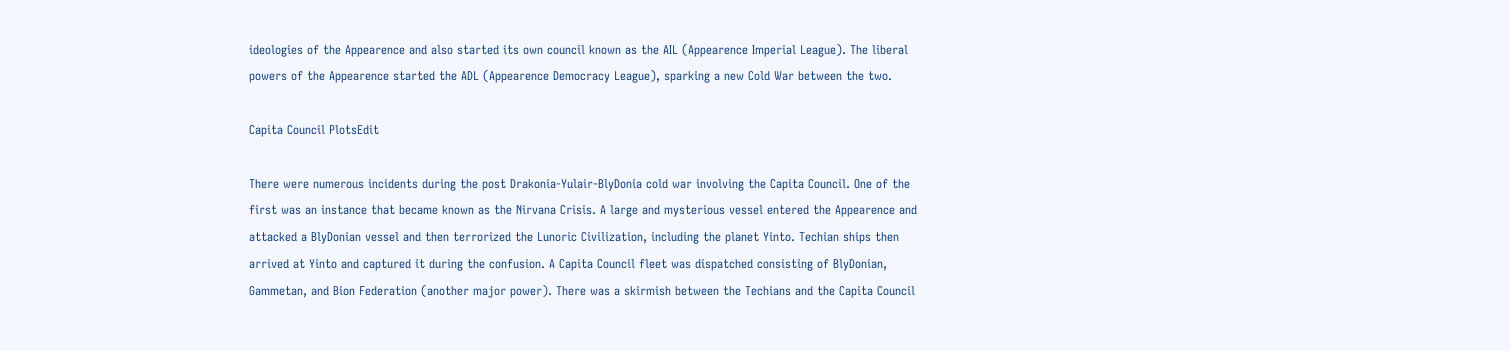ideologies of the Appearence and also started its own council known as the AIL (Appearence Imperial League). The liberal powers of the Appearence started the ADL (Appearence Democracy League), sparking a new Cold War between the two.

Capita Council PlotsEdit

There were numerous incidents during the post Drakonia-Yulair-BlyDonia cold war involving the Capita Council. One of the first was an instance that became known as the Nirvana Crisis. A large and mysterious vessel entered the Appearence and attacked a BlyDonian vessel and then terrorized the Lunoric Civilization, including the planet Yinto. Techian ships then arrived at Yinto and captured it during the confusion. A Capita Council fleet was dispatched consisting of BlyDonian, Gammetan, and Bion Federation (another major power). There was a skirmish between the Techians and the Capita Council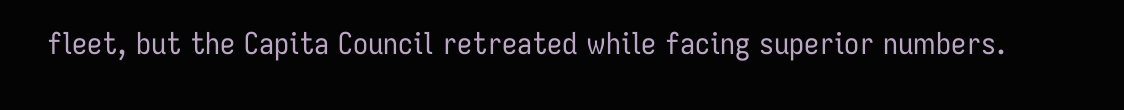fleet, but the Capita Council retreated while facing superior numbers.